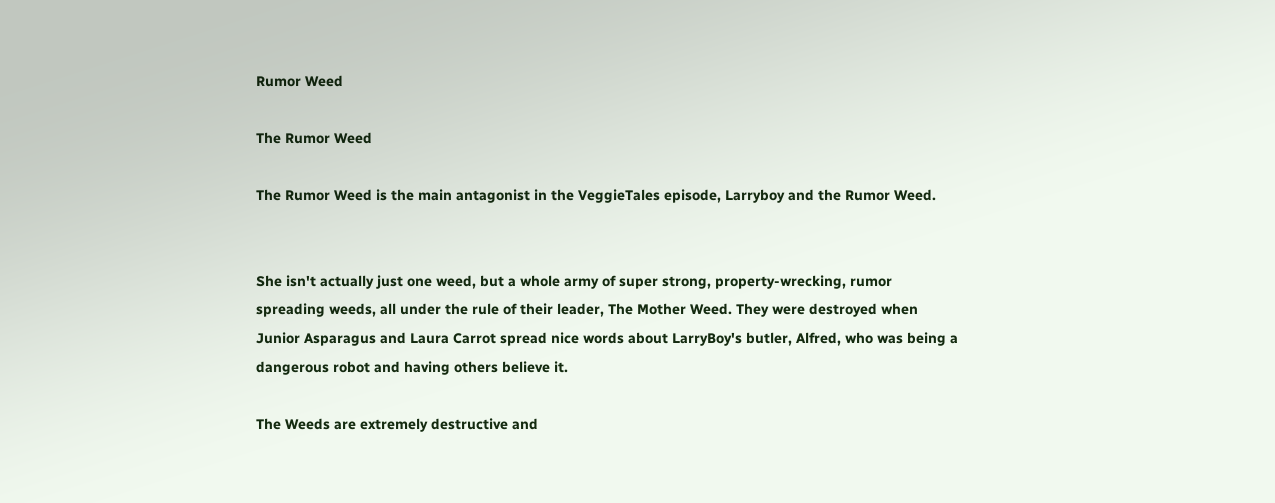Rumor Weed

The Rumor Weed

The Rumor Weed is the main antagonist in the VeggieTales episode, Larryboy and the Rumor Weed.


She isn't actually just one weed, but a whole army of super strong, property-wrecking, rumor spreading weeds, all under the rule of their leader, The Mother Weed. They were destroyed when Junior Asparagus and Laura Carrot spread nice words about LarryBoy's butler, Alfred, who was being a dangerous robot and having others believe it.

The Weeds are extremely destructive and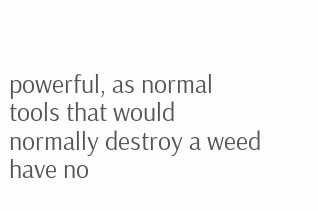powerful, as normal tools that would normally destroy a weed have no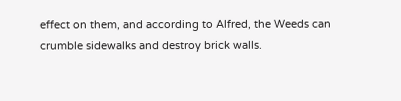effect on them, and according to Alfred, the Weeds can crumble sidewalks and destroy brick walls.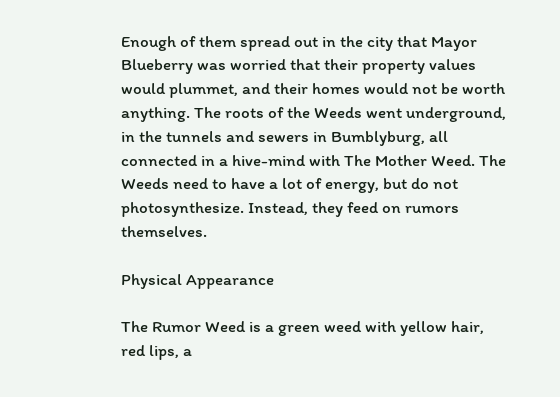Enough of them spread out in the city that Mayor Blueberry was worried that their property values would plummet, and their homes would not be worth anything. The roots of the Weeds went underground, in the tunnels and sewers in Bumblyburg, all connected in a hive-mind with The Mother Weed. The Weeds need to have a lot of energy, but do not photosynthesize. Instead, they feed on rumors themselves.

Physical Appearance

The Rumor Weed is a green weed with yellow hair, red lips, a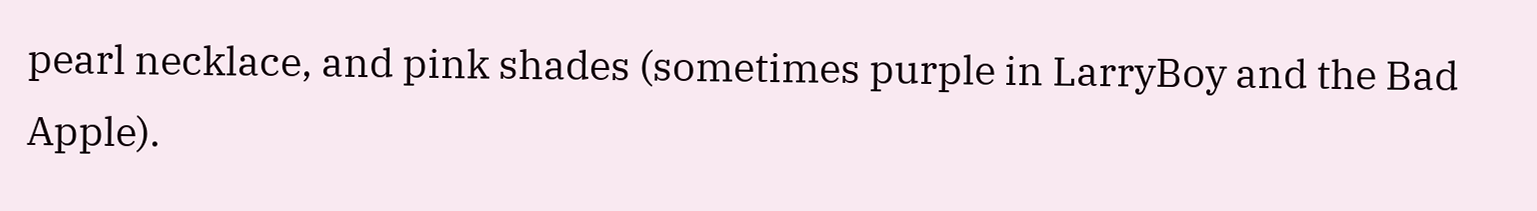pearl necklace, and pink shades (sometimes purple in LarryBoy and the Bad Apple).